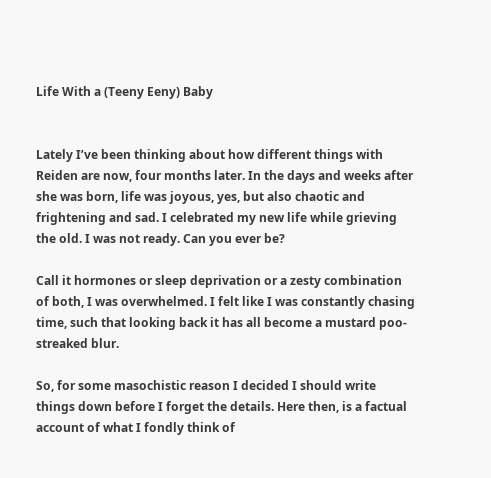Life With a (Teeny Eeny) Baby


Lately I’ve been thinking about how different things with Reiden are now, four months later. In the days and weeks after she was born, life was joyous, yes, but also chaotic and frightening and sad. I celebrated my new life while grieving the old. I was not ready. Can you ever be?

Call it hormones or sleep deprivation or a zesty combination of both, I was overwhelmed. I felt like I was constantly chasing time, such that looking back it has all become a mustard poo-streaked blur.

So, for some masochistic reason I decided I should write things down before I forget the details. Here then, is a factual account of what I fondly think of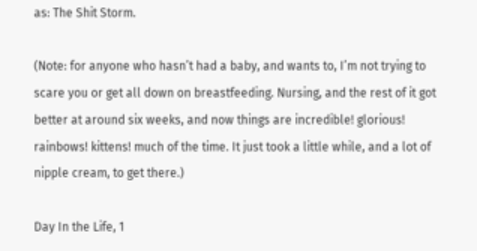as: The Shit Storm.

(Note: for anyone who hasn’t had a baby, and wants to, I’m not trying to scare you or get all down on breastfeeding. Nursing, and the rest of it got better at around six weeks, and now things are incredible! glorious! rainbows! kittens! much of the time. It just took a little while, and a lot of nipple cream, to get there.)

Day In the Life, 1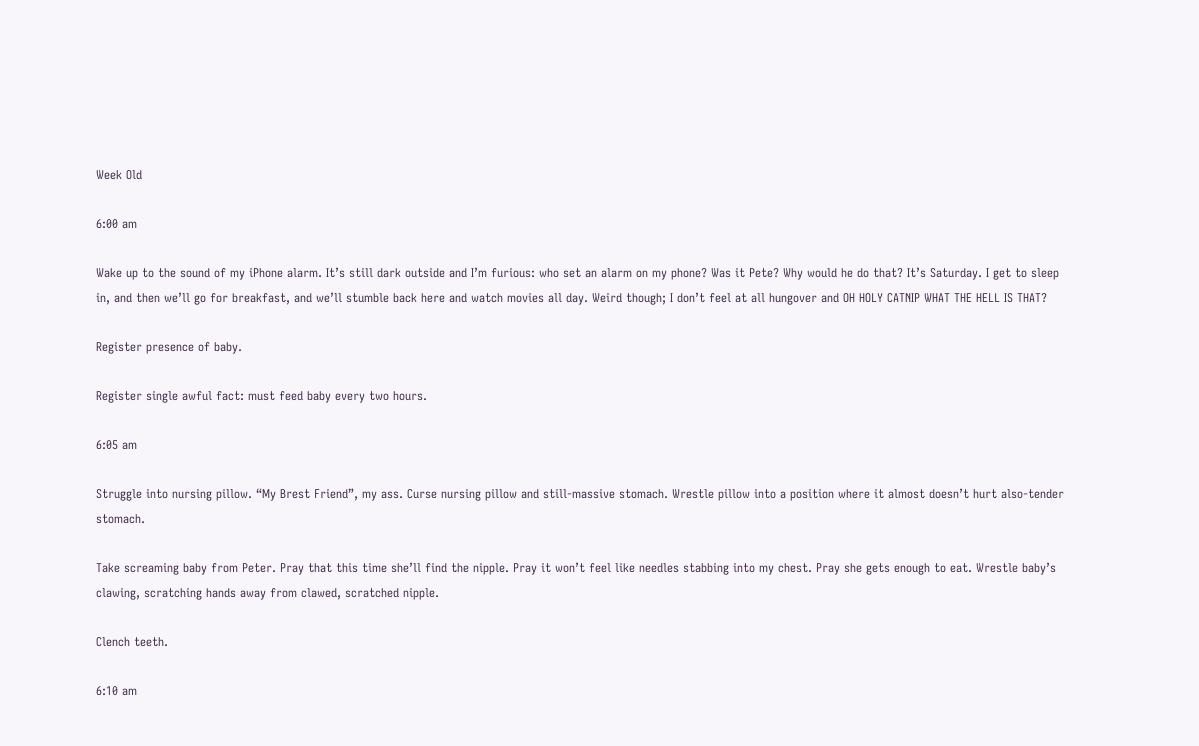Week Old

6:00 am

Wake up to the sound of my iPhone alarm. It’s still dark outside and I’m furious: who set an alarm on my phone? Was it Pete? Why would he do that? It’s Saturday. I get to sleep in, and then we’ll go for breakfast, and we’ll stumble back here and watch movies all day. Weird though; I don’t feel at all hungover and OH HOLY CATNIP WHAT THE HELL IS THAT?

Register presence of baby.

Register single awful fact: must feed baby every two hours.

6:05 am

Struggle into nursing pillow. “My Brest Friend”, my ass. Curse nursing pillow and still-massive stomach. Wrestle pillow into a position where it almost doesn’t hurt also-tender stomach.

Take screaming baby from Peter. Pray that this time she’ll find the nipple. Pray it won’t feel like needles stabbing into my chest. Pray she gets enough to eat. Wrestle baby’s clawing, scratching hands away from clawed, scratched nipple.

Clench teeth.

6:10 am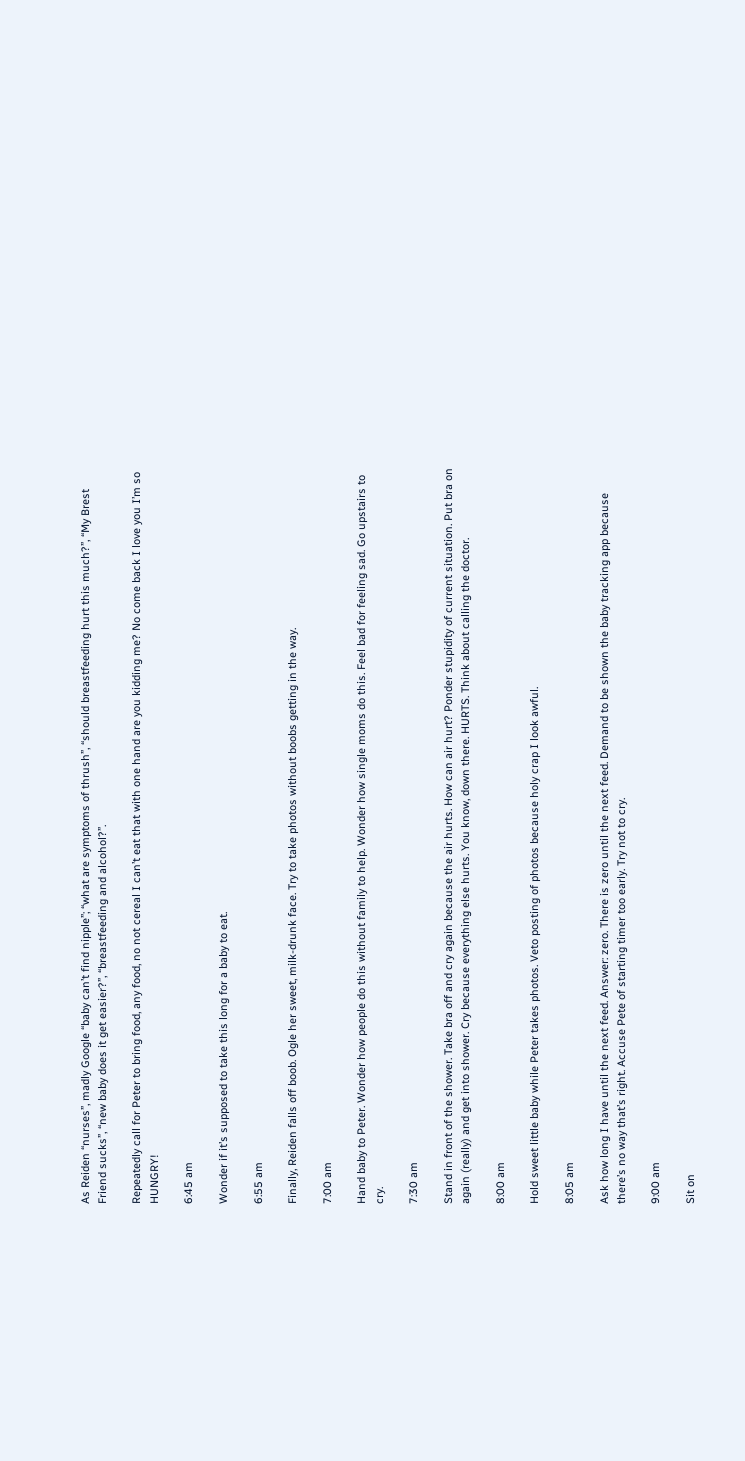As Reiden “nurses”, madly Google “baby can’t find nipple”; “what are symptoms of thrush”, “should breastfeeding hurt this much?”, “My Brest Friend sucks”, “new baby does it get easier?”, “breastfeeding and alcohol?”.

Repeatedly call for Peter to bring food, any food, no not cereal I can’t eat that with one hand are you kidding me? No come back I love you I’m so HUNGRY!

6:45 am

Wonder if it’s supposed to take this long for a baby to eat.

6:55 am

Finally, Reiden falls off boob. Ogle her sweet, milk-drunk face. Try to take photos without boobs getting in the way.

7:00 am

Hand baby to Peter. Wonder how people do this without family to help. Wonder how single moms do this. Feel bad for feeling sad. Go upstairs to cry.

7:30 am

Stand in front of the shower. Take bra off and cry again because the air hurts. How can air hurt? Ponder stupidity of current situation. Put bra on again (really) and get into shower. Cry because everything else hurts. You know, down there. HURTS. Think about calling the doctor.

8:00 am

Hold sweet little baby while Peter takes photos. Veto posting of photos because holy crap I look awful.

8:05 am

Ask how long I have until the next feed. Answer: zero. There is zero until the next feed. Demand to be shown the baby tracking app because there’s no way that’s right. Accuse Pete of starting timer too early. Try not to cry.

9:00 am

Sit on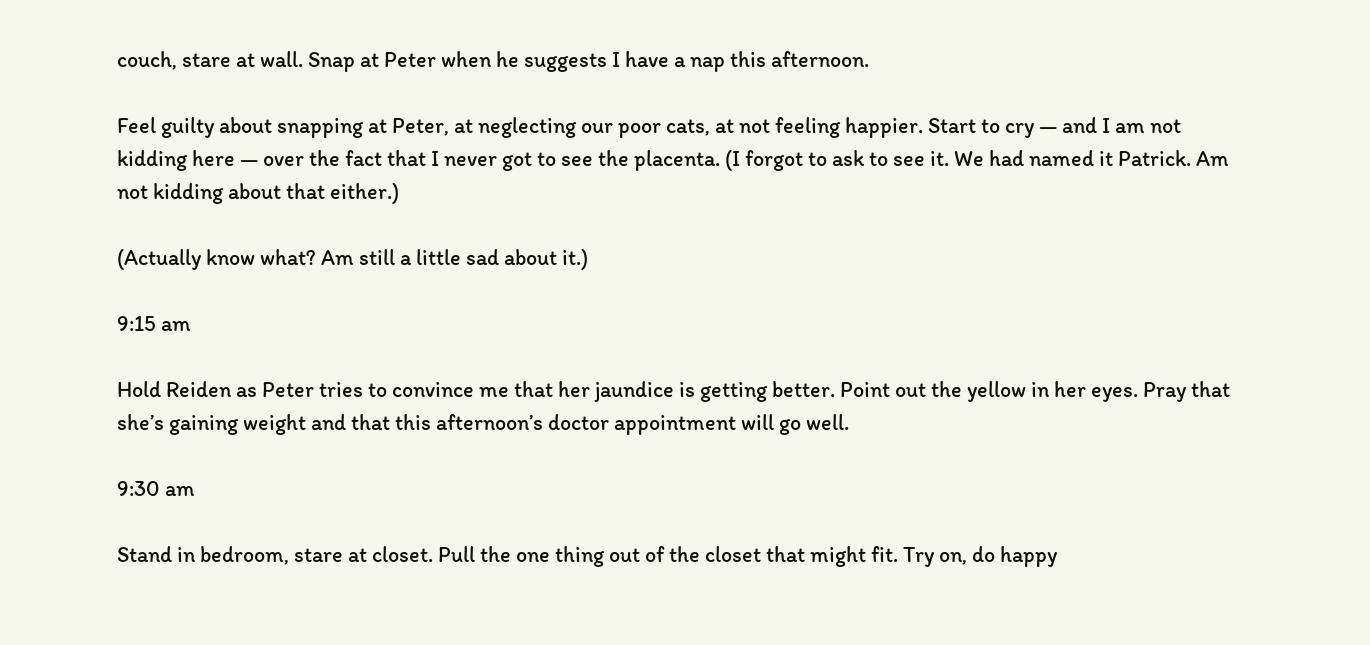couch, stare at wall. Snap at Peter when he suggests I have a nap this afternoon.

Feel guilty about snapping at Peter, at neglecting our poor cats, at not feeling happier. Start to cry — and I am not kidding here — over the fact that I never got to see the placenta. (I forgot to ask to see it. We had named it Patrick. Am not kidding about that either.)

(Actually know what? Am still a little sad about it.)

9:15 am

Hold Reiden as Peter tries to convince me that her jaundice is getting better. Point out the yellow in her eyes. Pray that she’s gaining weight and that this afternoon’s doctor appointment will go well.

9:30 am

Stand in bedroom, stare at closet. Pull the one thing out of the closet that might fit. Try on, do happy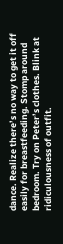dance. Realize there’s no way to get it off easily for breastfeeding. Stomp around bedroom. Try on Peter’s clothes. Blink at ridiculousness of outfit.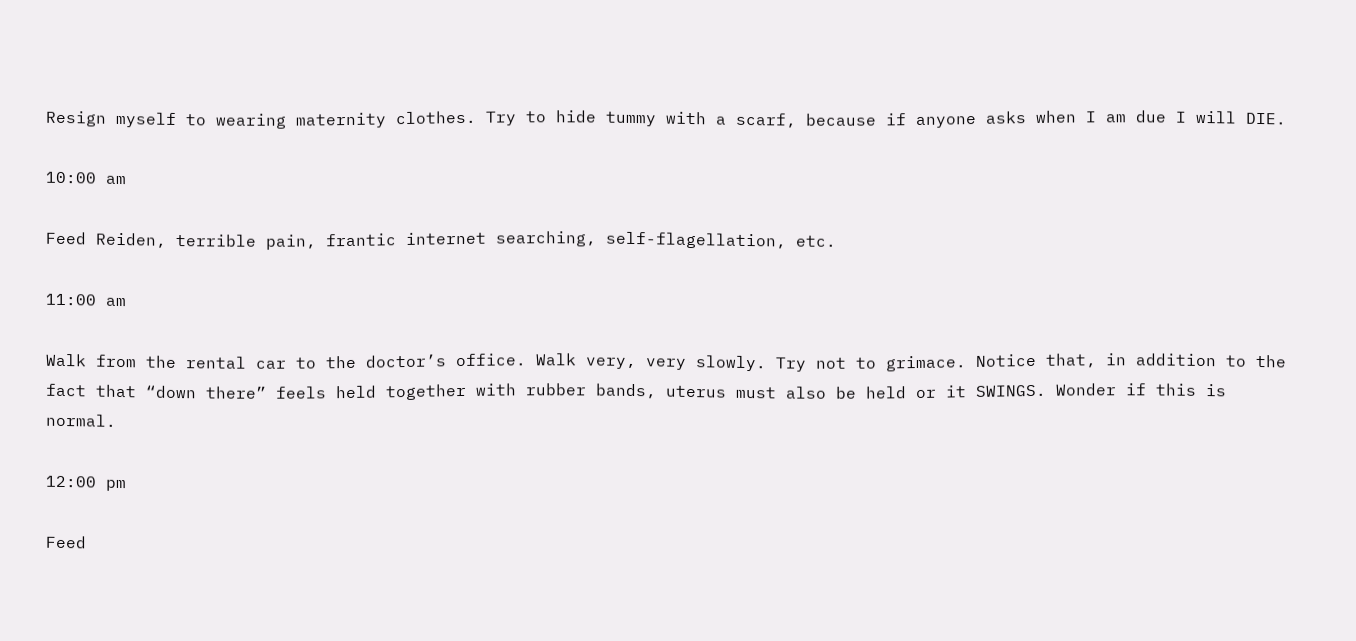Resign myself to wearing maternity clothes. Try to hide tummy with a scarf, because if anyone asks when I am due I will DIE.

10:00 am

Feed Reiden, terrible pain, frantic internet searching, self-flagellation, etc.

11:00 am

Walk from the rental car to the doctor’s office. Walk very, very slowly. Try not to grimace. Notice that, in addition to the fact that “down there” feels held together with rubber bands, uterus must also be held or it SWINGS. Wonder if this is normal.

12:00 pm

Feed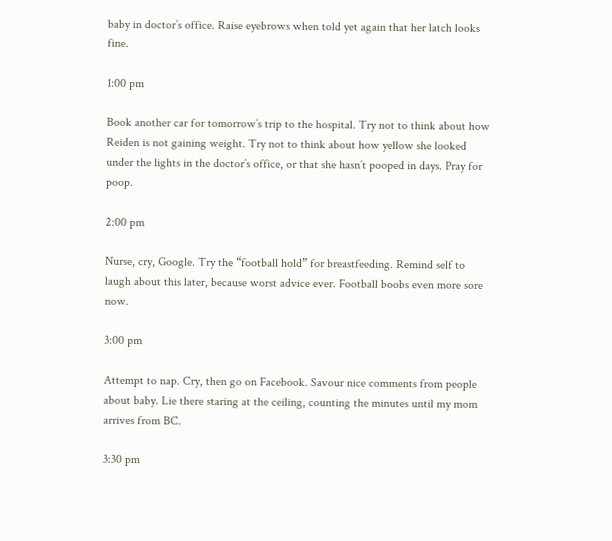baby in doctor’s office. Raise eyebrows when told yet again that her latch looks fine.

1:00 pm

Book another car for tomorrow’s trip to the hospital. Try not to think about how Reiden is not gaining weight. Try not to think about how yellow she looked under the lights in the doctor’s office, or that she hasn’t pooped in days. Pray for poop.

2:00 pm

Nurse, cry, Google. Try the “football hold” for breastfeeding. Remind self to laugh about this later, because worst advice ever. Football boobs even more sore now.

3:00 pm

Attempt to nap. Cry, then go on Facebook. Savour nice comments from people about baby. Lie there staring at the ceiling, counting the minutes until my mom arrives from BC.

3:30 pm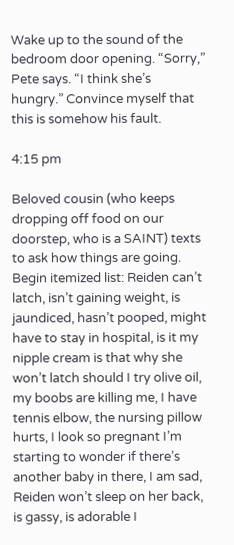Wake up to the sound of the bedroom door opening. “Sorry,” Pete says. “I think she’s hungry.” Convince myself that this is somehow his fault.

4:15 pm

Beloved cousin (who keeps dropping off food on our doorstep, who is a SAINT) texts to ask how things are going. Begin itemized list: Reiden can’t latch, isn’t gaining weight, is jaundiced, hasn’t pooped, might have to stay in hospital, is it my nipple cream is that why she won’t latch should I try olive oil, my boobs are killing me, I have tennis elbow, the nursing pillow hurts, I look so pregnant I’m starting to wonder if there’s another baby in there, I am sad, Reiden won’t sleep on her back, is gassy, is adorable I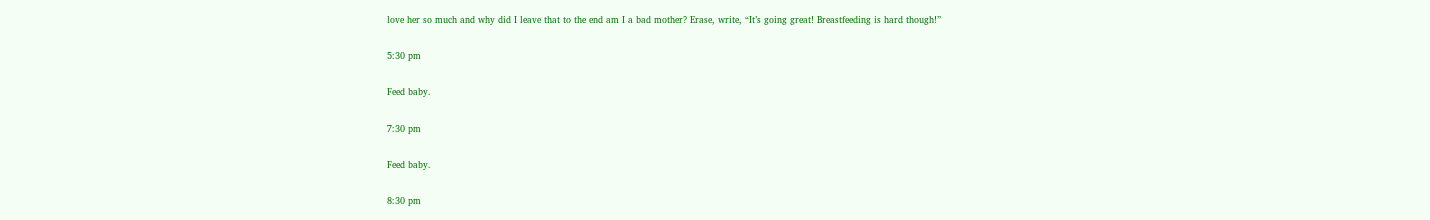love her so much and why did I leave that to the end am I a bad mother? Erase, write, “It’s going great! Breastfeeding is hard though!”

5:30 pm

Feed baby.

7:30 pm

Feed baby.

8:30 pm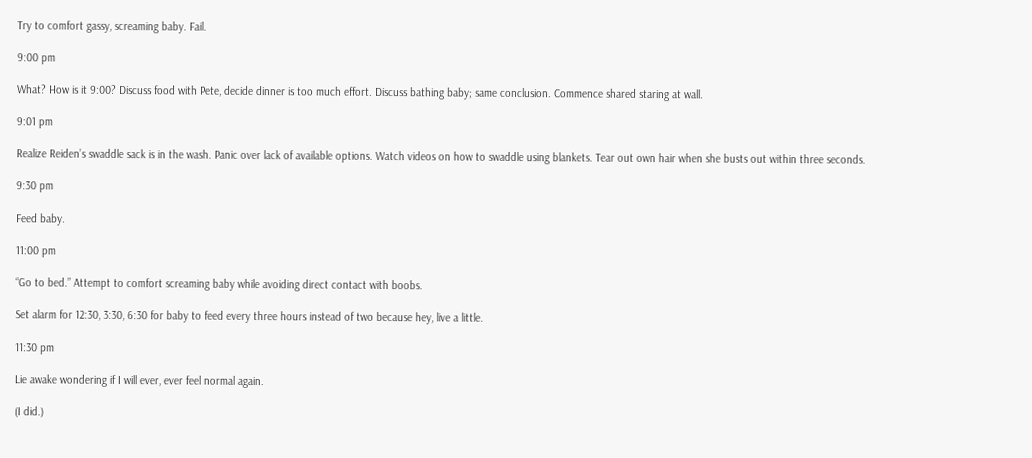Try to comfort gassy, screaming baby. Fail.

9:00 pm

What? How is it 9:00? Discuss food with Pete, decide dinner is too much effort. Discuss bathing baby; same conclusion. Commence shared staring at wall.

9:01 pm

Realize Reiden’s swaddle sack is in the wash. Panic over lack of available options. Watch videos on how to swaddle using blankets. Tear out own hair when she busts out within three seconds.

9:30 pm

Feed baby.

11:00 pm

“Go to bed.” Attempt to comfort screaming baby while avoiding direct contact with boobs.

Set alarm for 12:30, 3:30, 6:30 for baby to feed every three hours instead of two because hey, live a little.

11:30 pm

Lie awake wondering if I will ever, ever feel normal again.

(I did.)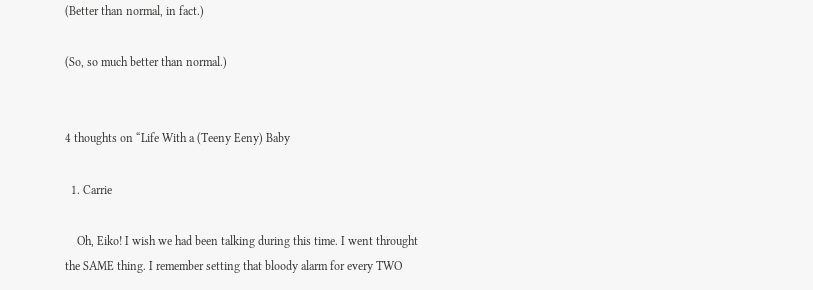(Better than normal, in fact.)

(So, so much better than normal.)


4 thoughts on “Life With a (Teeny Eeny) Baby

  1. Carrie

    Oh, Eiko! I wish we had been talking during this time. I went throught the SAME thing. I remember setting that bloody alarm for every TWO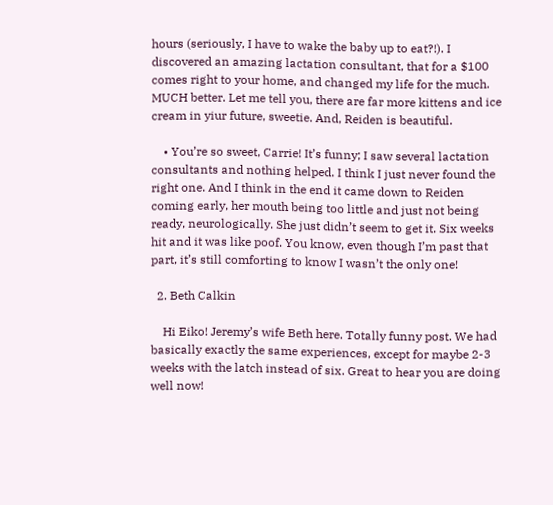hours (seriously, I have to wake the baby up to eat?!). I discovered an amazing lactation consultant, that for a $100 comes right to your home, and changed my life for the much. MUCH better. Let me tell you, there are far more kittens and ice cream in yiur future, sweetie. And, Reiden is beautiful.

    • You’re so sweet, Carrie! It’s funny; I saw several lactation consultants and nothing helped. I think I just never found the right one. And I think in the end it came down to Reiden coming early, her mouth being too little and just not being ready, neurologically. She just didn’t seem to get it. Six weeks hit and it was like poof. You know, even though I’m past that part, it’s still comforting to know I wasn’t the only one!

  2. Beth Calkin

    Hi Eiko! Jeremy’s wife Beth here. Totally funny post. We had basically exactly the same experiences, except for maybe 2-3 weeks with the latch instead of six. Great to hear you are doing well now!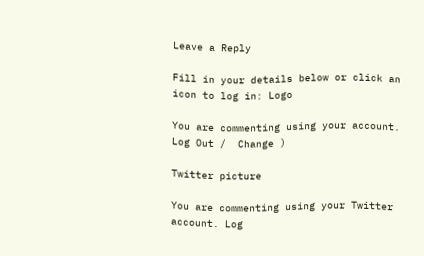Leave a Reply

Fill in your details below or click an icon to log in: Logo

You are commenting using your account. Log Out /  Change )

Twitter picture

You are commenting using your Twitter account. Log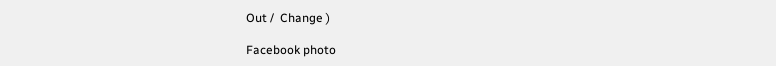Out /  Change )

Facebook photo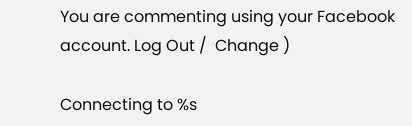You are commenting using your Facebook account. Log Out /  Change )

Connecting to %s